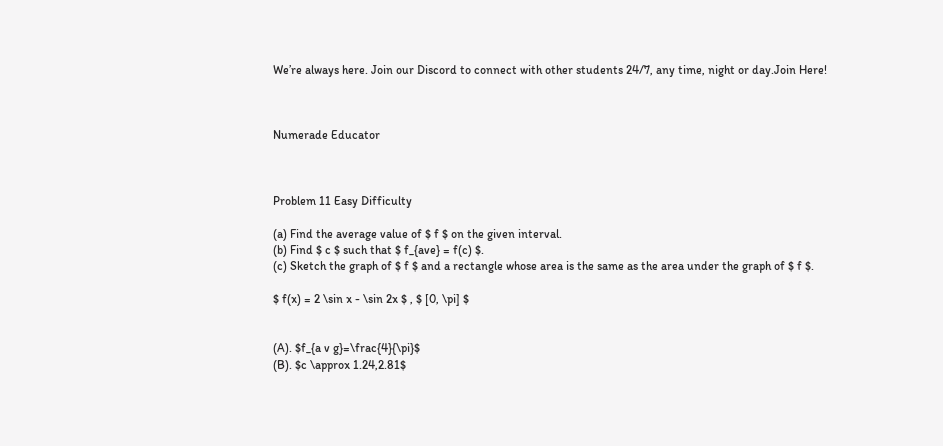We’re always here. Join our Discord to connect with other students 24/7, any time, night or day.Join Here!



Numerade Educator



Problem 11 Easy Difficulty

(a) Find the average value of $ f $ on the given interval.
(b) Find $ c $ such that $ f_{ave} = f(c) $.
(c) Sketch the graph of $ f $ and a rectangle whose area is the same as the area under the graph of $ f $.

$ f(x) = 2 \sin x - \sin 2x $ , $ [0, \pi] $


(A). $f_{a v g}=\frac{4}{\pi}$
(B). $c \approx 1.24,2.81$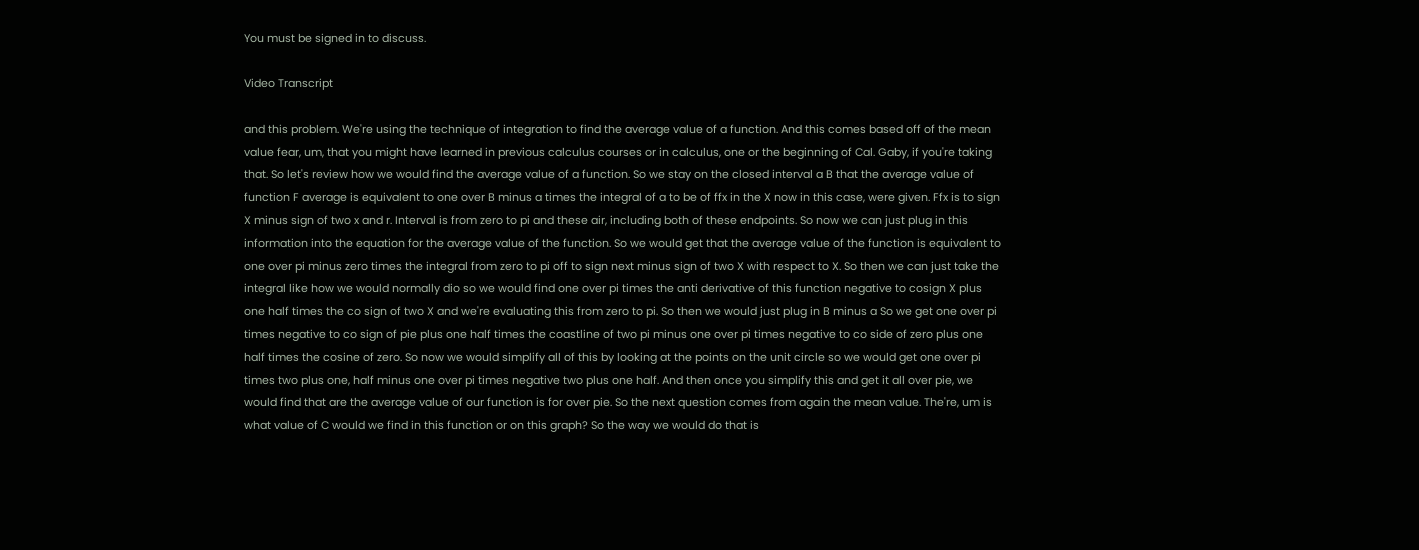You must be signed in to discuss.

Video Transcript

and this problem. We're using the technique of integration to find the average value of a function. And this comes based off of the mean value fear, um, that you might have learned in previous calculus courses or in calculus, one or the beginning of Cal. Gaby, if you're taking that. So let's review how we would find the average value of a function. So we stay on the closed interval a B that the average value of function F average is equivalent to one over B minus a times the integral of a to be of ffx in the X now in this case, were given. Ffx is to sign X minus sign of two x and r. Interval is from zero to pi and these air, including both of these endpoints. So now we can just plug in this information into the equation for the average value of the function. So we would get that the average value of the function is equivalent to one over pi minus zero times the integral from zero to pi off to sign next minus sign of two X with respect to X. So then we can just take the integral like how we would normally dio so we would find one over pi times the anti derivative of this function negative to cosign X plus one half times the co sign of two X and we're evaluating this from zero to pi. So then we would just plug in B minus a So we get one over pi times negative to co sign of pie plus one half times the coastline of two pi minus one over pi times negative to co side of zero plus one half times the cosine of zero. So now we would simplify all of this by looking at the points on the unit circle so we would get one over pi times two plus one, half minus one over pi times negative two plus one half. And then once you simplify this and get it all over pie, we would find that are the average value of our function is for over pie. So the next question comes from again the mean value. The're, um is what value of C would we find in this function or on this graph? So the way we would do that is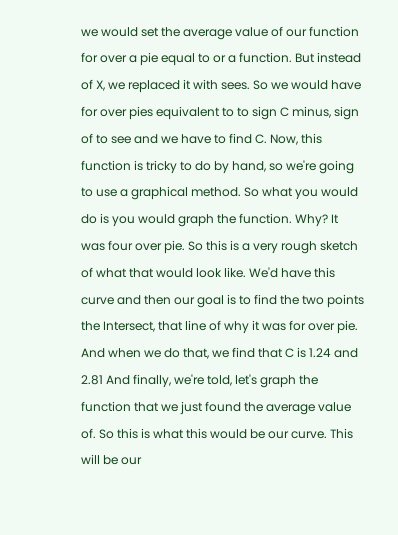we would set the average value of our function for over a pie equal to or a function. But instead of X, we replaced it with sees. So we would have for over pies equivalent to to sign C minus, sign of to see and we have to find C. Now, this function is tricky to do by hand, so we're going to use a graphical method. So what you would do is you would graph the function. Why? It was four over pie. So this is a very rough sketch of what that would look like. We'd have this curve and then our goal is to find the two points the Intersect, that line of why it was for over pie. And when we do that, we find that C is 1.24 and 2.81 And finally, we're told, let's graph the function that we just found the average value of. So this is what this would be our curve. This will be our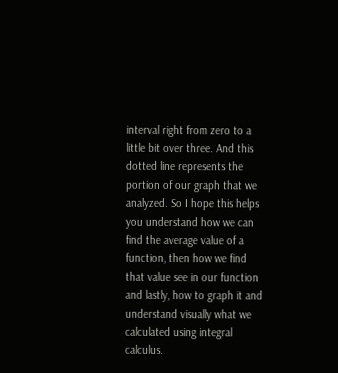interval right from zero to a little bit over three. And this dotted line represents the portion of our graph that we analyzed. So I hope this helps you understand how we can find the average value of a function, then how we find that value see in our function and lastly, how to graph it and understand visually what we calculated using integral calculus.